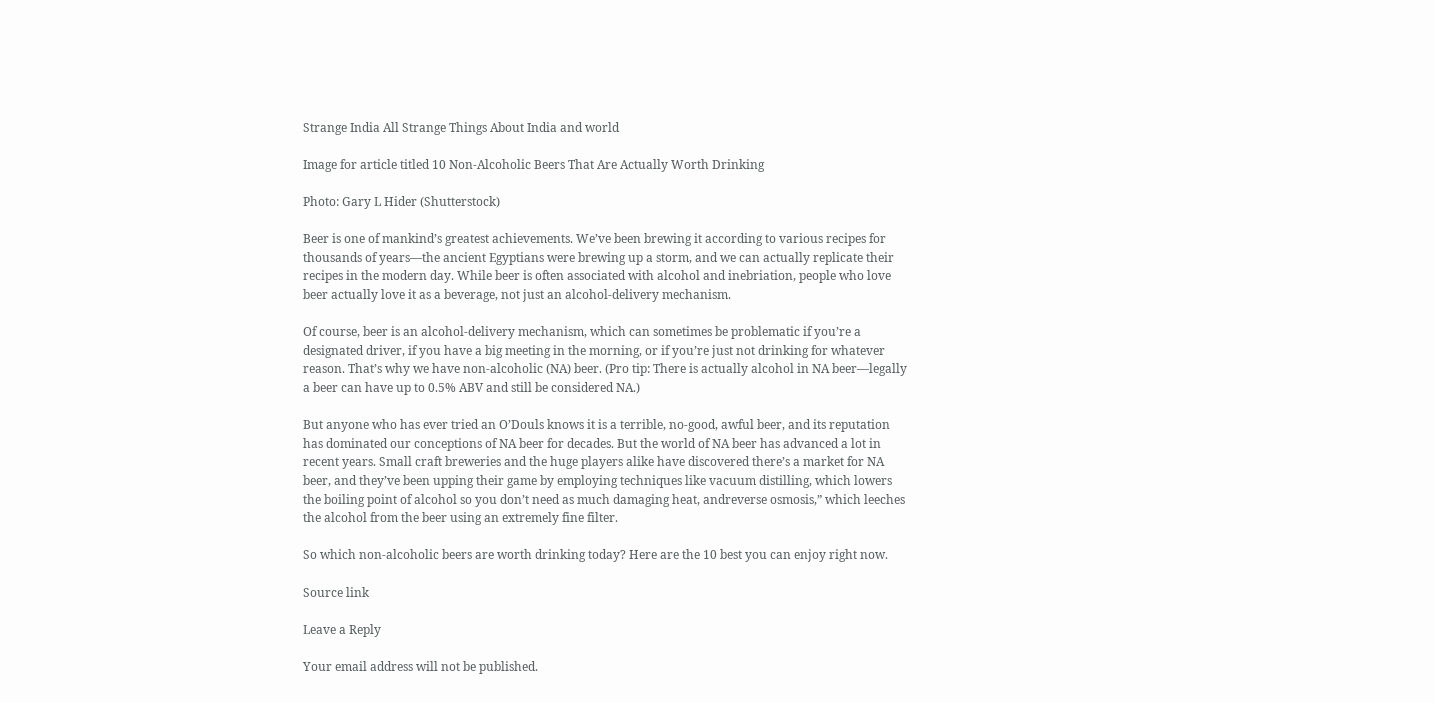Strange India All Strange Things About India and world

Image for article titled 10 Non-Alcoholic Beers That Are Actually Worth Drinking

Photo: Gary L Hider (Shutterstock)

Beer is one of mankind’s greatest achievements. We’ve been brewing it according to various recipes for thousands of years—the ancient Egyptians were brewing up a storm, and we can actually replicate their recipes in the modern day. While beer is often associated with alcohol and inebriation, people who love beer actually love it as a beverage, not just an alcohol-delivery mechanism.

Of course, beer is an alcohol-delivery mechanism, which can sometimes be problematic if you’re a designated driver, if you have a big meeting in the morning, or if you’re just not drinking for whatever reason. That’s why we have non-alcoholic (NA) beer. (Pro tip: There is actually alcohol in NA beer—legally a beer can have up to 0.5% ABV and still be considered NA.)

But anyone who has ever tried an O’Douls knows it is a terrible, no-good, awful beer, and its reputation has dominated our conceptions of NA beer for decades. But the world of NA beer has advanced a lot in recent years. Small craft breweries and the huge players alike have discovered there’s a market for NA beer, and they’ve been upping their game by employing techniques like vacuum distilling, which lowers the boiling point of alcohol so you don’t need as much damaging heat, andreverse osmosis,” which leeches the alcohol from the beer using an extremely fine filter.

So which non-alcoholic beers are worth drinking today? Here are the 10 best you can enjoy right now.

Source link

Leave a Reply

Your email address will not be published.